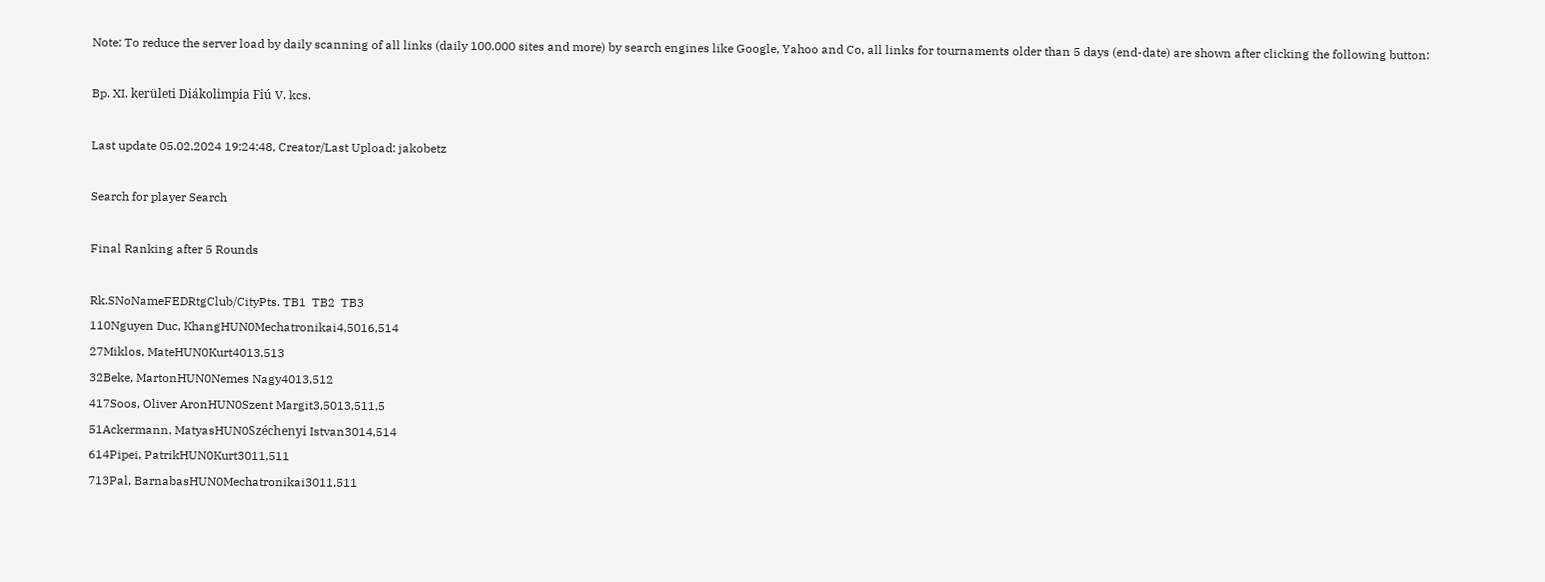Note: To reduce the server load by daily scanning of all links (daily 100.000 sites and more) by search engines like Google, Yahoo and Co, all links for tournaments older than 5 days (end-date) are shown after clicking the following button:

Bp. XI. kerületi Diákolimpia Fiú V. kcs.

Last update 05.02.2024 19:24:48, Creator/Last Upload: jakobetz

Search for player Search

Final Ranking after 5 Rounds

Rk.SNoNameFEDRtgClub/CityPts. TB1  TB2  TB3
110Nguyen Duc, KhangHUN0Mechatronikai4,5016,514
27Miklos, MateHUN0Kurt4013,513
32Beke, MartonHUN0Nemes Nagy4013,512
417Soos, Oliver AronHUN0Szent Margit3,5013,511,5
51Ackermann, MatyasHUN0Széchenyi Istvan3014,514
614Pipei, PatrikHUN0Kurt3011,511
713Pal, BarnabasHUN0Mechatronikai3011,511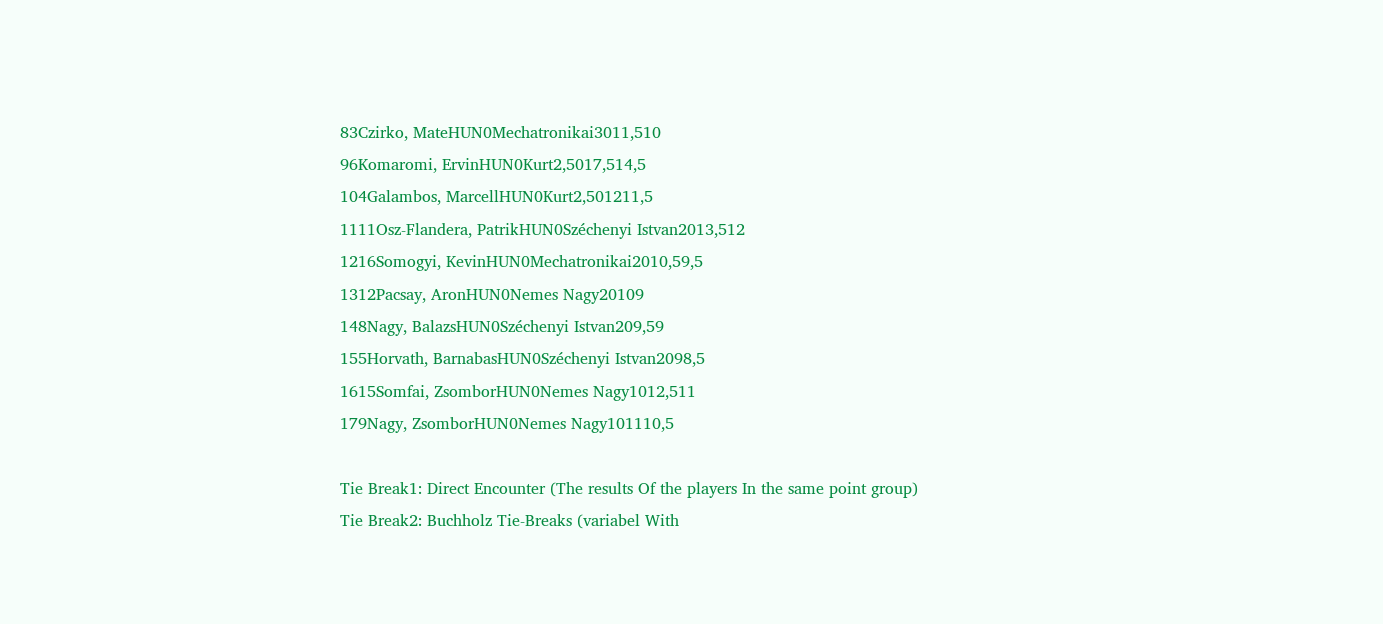83Czirko, MateHUN0Mechatronikai3011,510
96Komaromi, ErvinHUN0Kurt2,5017,514,5
104Galambos, MarcellHUN0Kurt2,501211,5
1111Osz-Flandera, PatrikHUN0Széchenyi Istvan2013,512
1216Somogyi, KevinHUN0Mechatronikai2010,59,5
1312Pacsay, AronHUN0Nemes Nagy20109
148Nagy, BalazsHUN0Széchenyi Istvan209,59
155Horvath, BarnabasHUN0Széchenyi Istvan2098,5
1615Somfai, ZsomborHUN0Nemes Nagy1012,511
179Nagy, ZsomborHUN0Nemes Nagy101110,5

Tie Break1: Direct Encounter (The results Of the players In the same point group)
Tie Break2: Buchholz Tie-Breaks (variabel With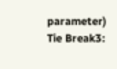parameter)
Tie Break3: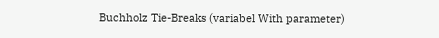Buchholz Tie-Breaks (variabel With parameter)